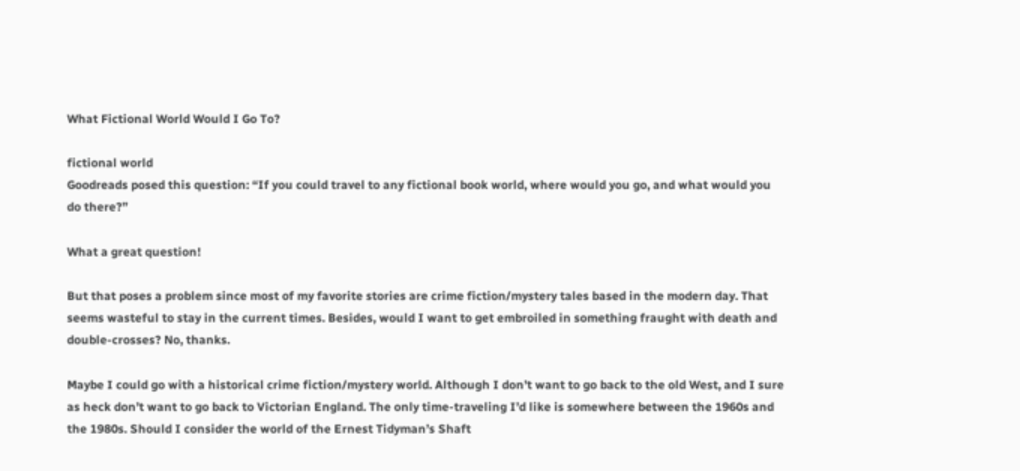What Fictional World Would I Go To?

fictional world
Goodreads posed this question: “If you could travel to any fictional book world, where would you go, and what would you do there?”

What a great question!

But that poses a problem since most of my favorite stories are crime fiction/mystery tales based in the modern day. That seems wasteful to stay in the current times. Besides, would I want to get embroiled in something fraught with death and double-crosses? No, thanks.

Maybe I could go with a historical crime fiction/mystery world. Although I don’t want to go back to the old West, and I sure as heck don’t want to go back to Victorian England. The only time-traveling I’d like is somewhere between the 1960s and the 1980s. Should I consider the world of the Ernest Tidyman’s Shaft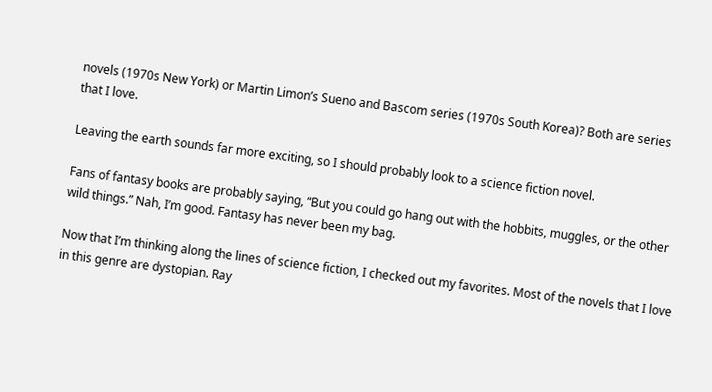novels (1970s New York) or Martin Limon’s Sueno and Bascom series (1970s South Korea)? Both are series that I love.

Leaving the earth sounds far more exciting, so I should probably look to a science fiction novel.

Fans of fantasy books are probably saying, “But you could go hang out with the hobbits, muggles, or the other wild things.” Nah, I’m good. Fantasy has never been my bag.

Now that I’m thinking along the lines of science fiction, I checked out my favorites. Most of the novels that I love in this genre are dystopian. Ray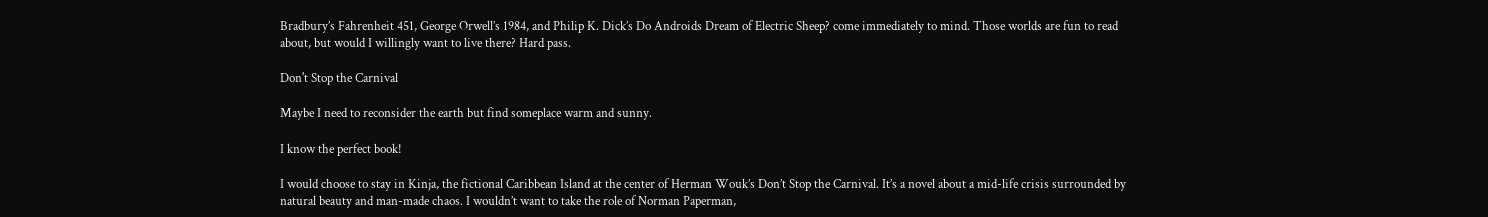Bradbury’s Fahrenheit 451, George Orwell’s 1984, and Philip K. Dick’s Do Androids Dream of Electric Sheep? come immediately to mind. Those worlds are fun to read about, but would I willingly want to live there? Hard pass.

Don't Stop the Carnival

Maybe I need to reconsider the earth but find someplace warm and sunny.

I know the perfect book!

I would choose to stay in Kinja, the fictional Caribbean Island at the center of Herman Wouk’s Don’t Stop the Carnival. It’s a novel about a mid-life crisis surrounded by natural beauty and man-made chaos. I wouldn’t want to take the role of Norman Paperman,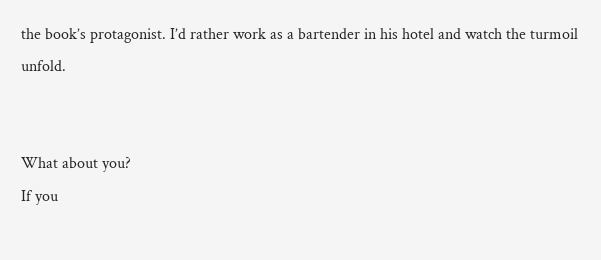the book’s protagonist. I’d rather work as a bartender in his hotel and watch the turmoil unfold.


What about you?
If you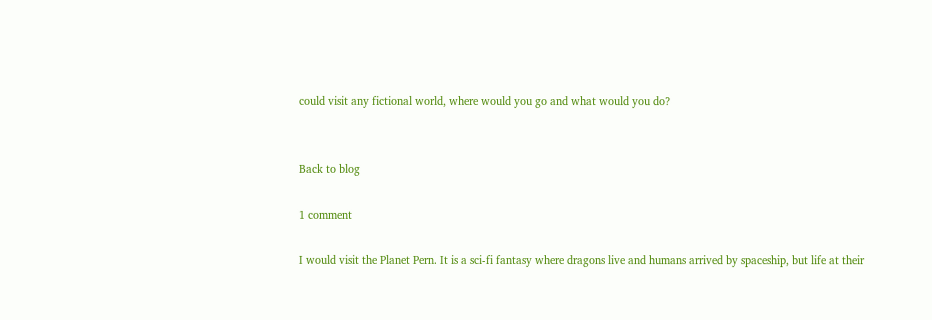could visit any fictional world, where would you go and what would you do?


Back to blog

1 comment

I would visit the Planet Pern. It is a sci-fi fantasy where dragons live and humans arrived by spaceship, but life at their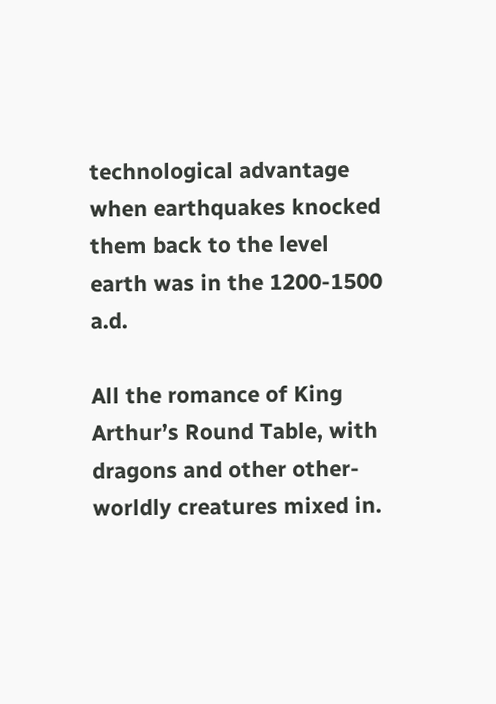technological advantage when earthquakes knocked them back to the level earth was in the 1200-1500 a.d.

All the romance of King Arthur’s Round Table, with dragons and other other-worldly creatures mixed in.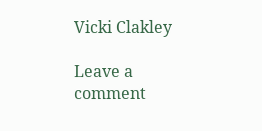Vicki Clakley

Leave a comment